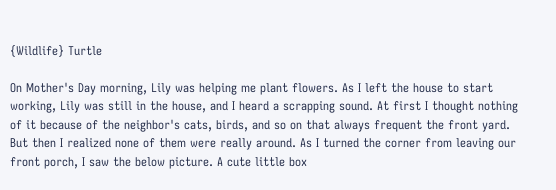{Wildlife} Turtle

On Mother's Day morning, Lily was helping me plant flowers. As I left the house to start working, Lily was still in the house, and I heard a scrapping sound. At first I thought nothing of it because of the neighbor's cats, birds, and so on that always frequent the front yard. But then I realized none of them were really around. As I turned the corner from leaving our front porch, I saw the below picture. A cute little box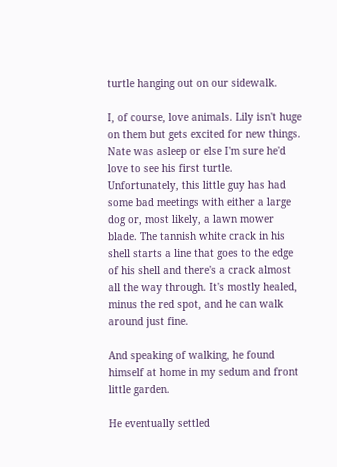turtle hanging out on our sidewalk.

I, of course, love animals. Lily isn't huge on them but gets excited for new things. Nate was asleep or else I'm sure he'd love to see his first turtle. Unfortunately, this little guy has had some bad meetings with either a large dog or, most likely, a lawn mower blade. The tannish white crack in his shell starts a line that goes to the edge of his shell and there's a crack almost all the way through. It's mostly healed, minus the red spot, and he can walk around just fine.

And speaking of walking, he found himself at home in my sedum and front little garden.

He eventually settled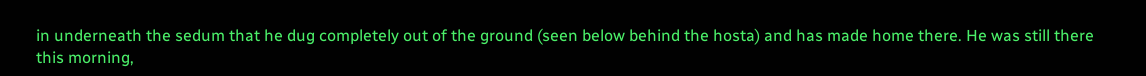in underneath the sedum that he dug completely out of the ground (seen below behind the hosta) and has made home there. He was still there this morning,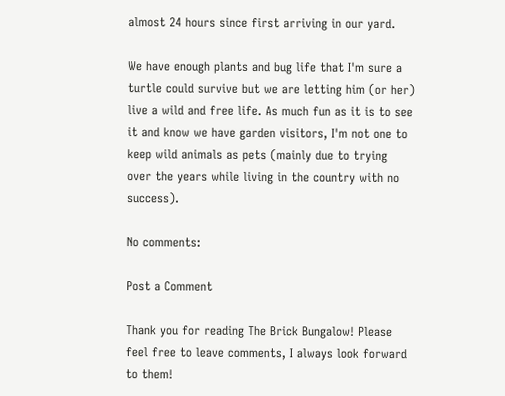almost 24 hours since first arriving in our yard.

We have enough plants and bug life that I'm sure a turtle could survive but we are letting him (or her) live a wild and free life. As much fun as it is to see it and know we have garden visitors, I'm not one to keep wild animals as pets (mainly due to trying over the years while living in the country with no success).

No comments:

Post a Comment

Thank you for reading The Brick Bungalow! Please feel free to leave comments, I always look forward to them!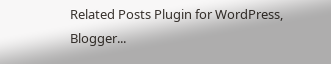Related Posts Plugin for WordPress, Blogger...